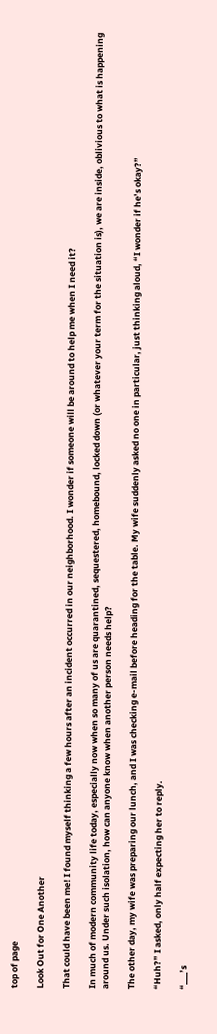top of page

Look Out for One Another

That could have been me! I found myself thinking a few hours after an incident occurred in our neighborhood. I wonder if someone will be around to help me when I need it?

In much of modern community life today, especially now when so many of us are quarantined, sequestered, homebound, locked down (or whatever your term for the situation is), we are inside, oblivious to what is happening around us. Under such isolation, how can anyone know when another person needs help?

The other day, my wife was preparing our lunch, and I was checking e-mail before heading for the table. My wife suddenly asked no one in particular, just thinking aloud, “I wonder if he’s okay?”

“Huh?” I asked, only half expecting her to reply.

“___’s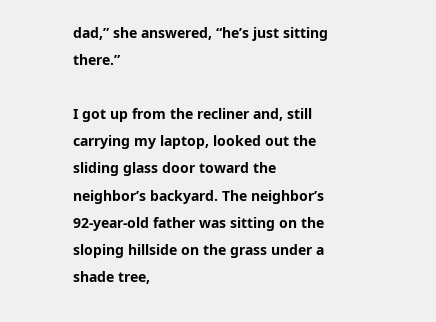dad,” she answered, “he’s just sitting there.”

I got up from the recliner and, still carrying my laptop, looked out the sliding glass door toward the neighbor’s backyard. The neighbor’s 92-year-old father was sitting on the sloping hillside on the grass under a shade tree,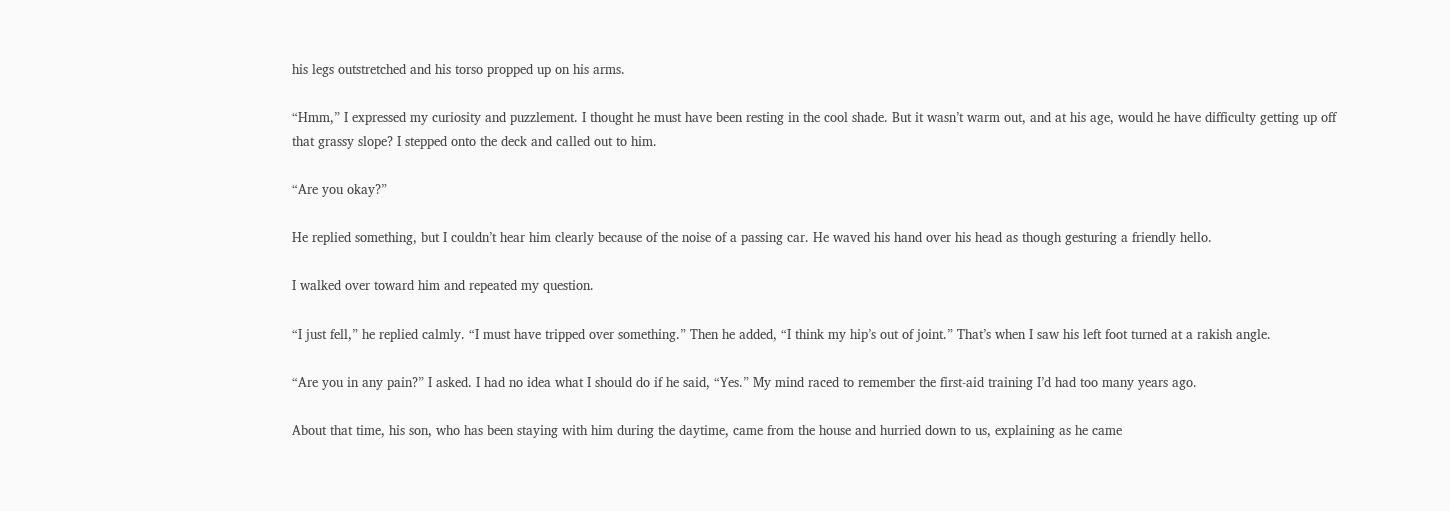his legs outstretched and his torso propped up on his arms.

“Hmm,” I expressed my curiosity and puzzlement. I thought he must have been resting in the cool shade. But it wasn’t warm out, and at his age, would he have difficulty getting up off that grassy slope? I stepped onto the deck and called out to him.

“Are you okay?”

He replied something, but I couldn’t hear him clearly because of the noise of a passing car. He waved his hand over his head as though gesturing a friendly hello.

I walked over toward him and repeated my question.

“I just fell,” he replied calmly. “I must have tripped over something.” Then he added, “I think my hip’s out of joint.” That’s when I saw his left foot turned at a rakish angle.

“Are you in any pain?” I asked. I had no idea what I should do if he said, “Yes.” My mind raced to remember the first-aid training I’d had too many years ago.

About that time, his son, who has been staying with him during the daytime, came from the house and hurried down to us, explaining as he came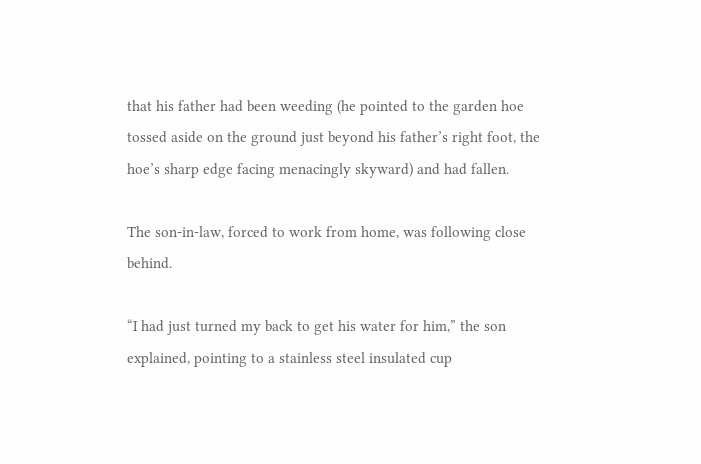that his father had been weeding (he pointed to the garden hoe tossed aside on the ground just beyond his father’s right foot, the hoe’s sharp edge facing menacingly skyward) and had fallen.

The son-in-law, forced to work from home, was following close behind.

“I had just turned my back to get his water for him,” the son explained, pointing to a stainless steel insulated cup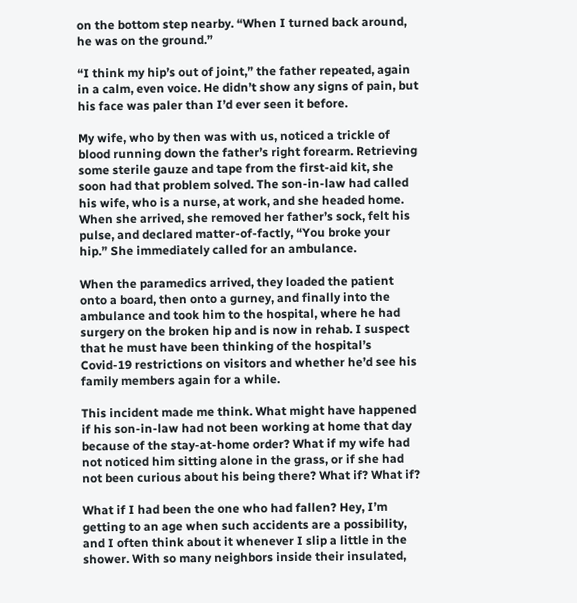on the bottom step nearby. “When I turned back around, he was on the ground.”

“I think my hip’s out of joint,” the father repeated, again in a calm, even voice. He didn’t show any signs of pain, but his face was paler than I’d ever seen it before.

My wife, who by then was with us, noticed a trickle of blood running down the father’s right forearm. Retrieving some sterile gauze and tape from the first-aid kit, she soon had that problem solved. The son-in-law had called his wife, who is a nurse, at work, and she headed home. When she arrived, she removed her father’s sock, felt his pulse, and declared matter-of-factly, “You broke your hip.” She immediately called for an ambulance.

When the paramedics arrived, they loaded the patient onto a board, then onto a gurney, and finally into the ambulance and took him to the hospital, where he had surgery on the broken hip and is now in rehab. I suspect that he must have been thinking of the hospital’s Covid-19 restrictions on visitors and whether he’d see his family members again for a while.

This incident made me think. What might have happened if his son-in-law had not been working at home that day because of the stay-at-home order? What if my wife had not noticed him sitting alone in the grass, or if she had not been curious about his being there? What if? What if?

What if I had been the one who had fallen? Hey, I’m getting to an age when such accidents are a possibility, and I often think about it whenever I slip a little in the shower. With so many neighbors inside their insulated,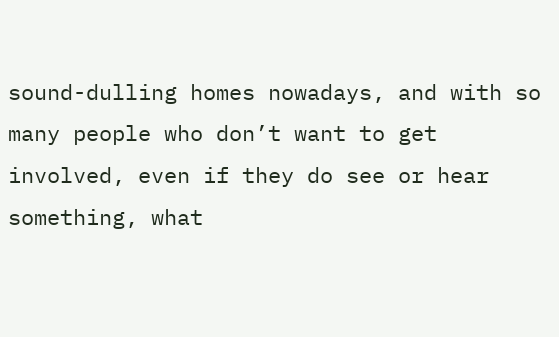sound-dulling homes nowadays, and with so many people who don’t want to get involved, even if they do see or hear something, what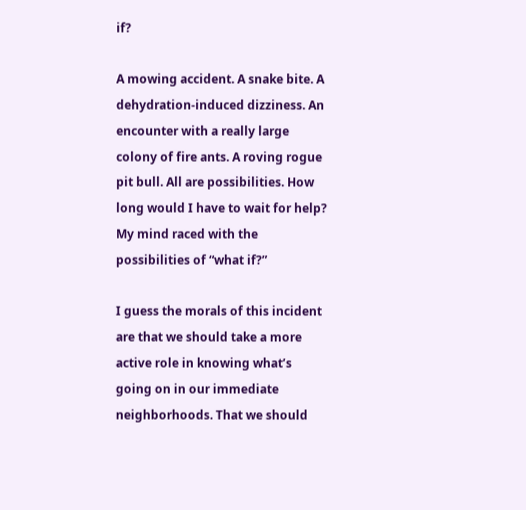if?

A mowing accident. A snake bite. A dehydration-induced dizziness. An encounter with a really large colony of fire ants. A roving rogue pit bull. All are possibilities. How long would I have to wait for help? My mind raced with the possibilities of “what if?”

I guess the morals of this incident are that we should take a more active role in knowing what’s going on in our immediate neighborhoods. That we should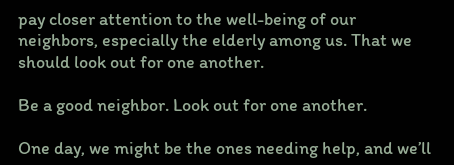pay closer attention to the well-being of our neighbors, especially the elderly among us. That we should look out for one another.

Be a good neighbor. Look out for one another.

One day, we might be the ones needing help, and we’ll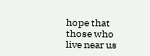hope that those who live near us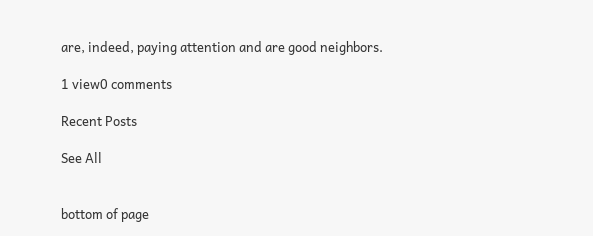are, indeed, paying attention and are good neighbors.

1 view0 comments

Recent Posts

See All


bottom of page